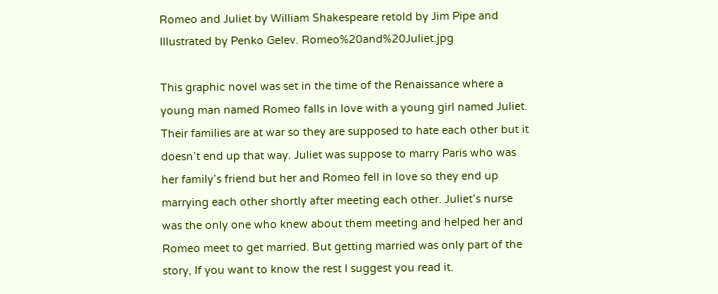Romeo and Juliet by William Shakespeare retold by Jim Pipe and Illustrated by Penko Gelev. Romeo%20and%20Juliet.jpg

This graphic novel was set in the time of the Renaissance where a young man named Romeo falls in love with a young girl named Juliet. Their families are at war so they are supposed to hate each other but it doesn’t end up that way. Juliet was suppose to marry Paris who was her family’s friend but her and Romeo fell in love so they end up marrying each other shortly after meeting each other. Juliet’s nurse was the only one who knew about them meeting and helped her and Romeo meet to get married. But getting married was only part of the story, If you want to know the rest I suggest you read it.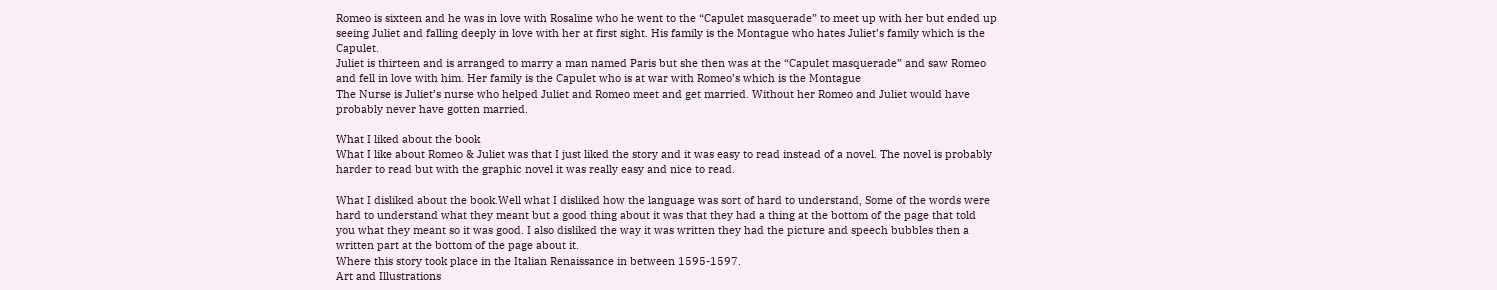Romeo is sixteen and he was in love with Rosaline who he went to the “Capulet masquerade” to meet up with her but ended up seeing Juliet and falling deeply in love with her at first sight. His family is the Montague who hates Juliet’s family which is the Capulet.
Juliet is thirteen and is arranged to marry a man named Paris but she then was at the “Capulet masquerade” and saw Romeo and fell in love with him. Her family is the Capulet who is at war with Romeo’s which is the Montague
The Nurse is Juliet’s nurse who helped Juliet and Romeo meet and get married. Without her Romeo and Juliet would have probably never have gotten married.

What I liked about the book
What I like about Romeo & Juliet was that I just liked the story and it was easy to read instead of a novel. The novel is probably harder to read but with the graphic novel it was really easy and nice to read.

What I disliked about the book.Well what I disliked how the language was sort of hard to understand, Some of the words were hard to understand what they meant but a good thing about it was that they had a thing at the bottom of the page that told you what they meant so it was good. I also disliked the way it was written they had the picture and speech bubbles then a written part at the bottom of the page about it.
Where this story took place in the Italian Renaissance in between 1595-1597.
Art and Illustrations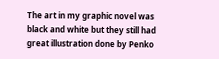The art in my graphic novel was black and white but they still had great illustration done by Penko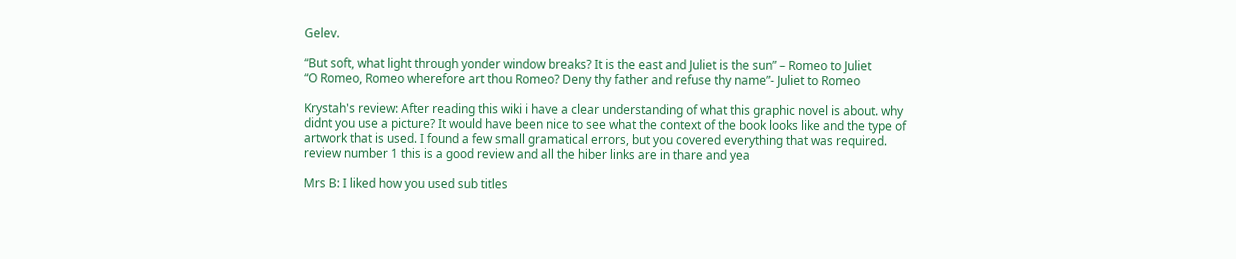Gelev.

“But soft, what light through yonder window breaks? It is the east and Juliet is the sun” – Romeo to Juliet
“O Romeo, Romeo wherefore art thou Romeo? Deny thy father and refuse thy name”- Juliet to Romeo

Krystah's review: After reading this wiki i have a clear understanding of what this graphic novel is about. why didnt you use a picture? It would have been nice to see what the context of the book looks like and the type of artwork that is used. I found a few small gramatical errors, but you covered everything that was required.
review number 1 this is a good review and all the hiber links are in thare and yea

Mrs B: I liked how you used sub titles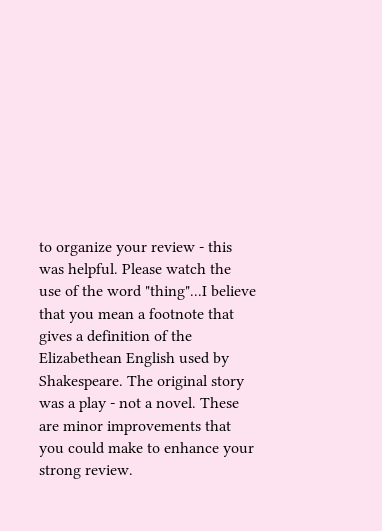to organize your review - this was helpful. Please watch the use of the word "thing"...I believe that you mean a footnote that gives a definition of the Elizabethean English used by Shakespeare. The original story was a play - not a novel. These are minor improvements that you could make to enhance your strong review.